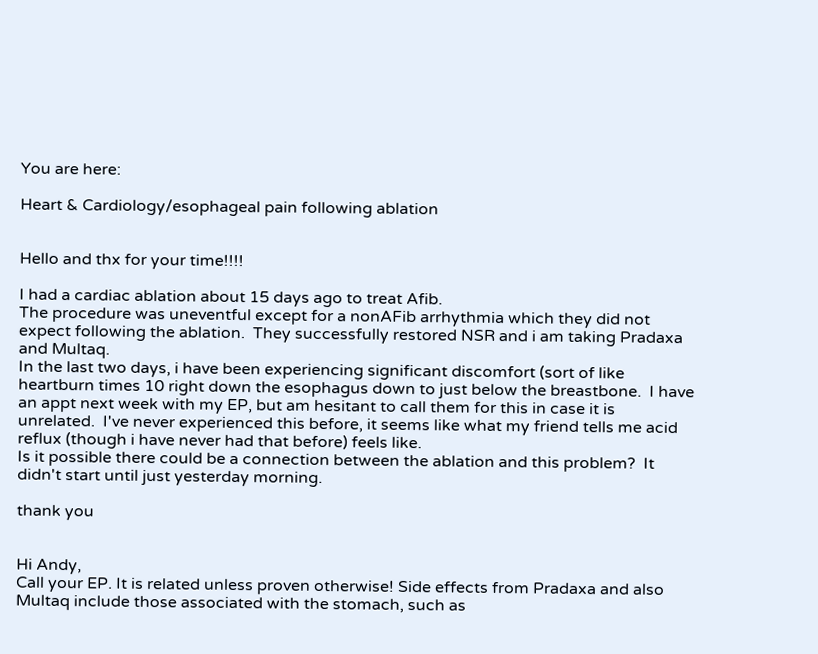You are here:

Heart & Cardiology/esophageal pain following ablation


Hello and thx for your time!!!!

I had a cardiac ablation about 15 days ago to treat Afib.
The procedure was uneventful except for a nonAFib arrhythmia which they did not expect following the ablation.  They successfully restored NSR and i am taking Pradaxa and Multaq.
In the last two days, i have been experiencing significant discomfort (sort of like heartburn times 10 right down the esophagus down to just below the breastbone.  I have an appt next week with my EP, but am hesitant to call them for this in case it is unrelated.  I've never experienced this before, it seems like what my friend tells me acid reflux (though i have never had that before) feels like.
Is it possible there could be a connection between the ablation and this problem?  It didn't start until just yesterday morning.

thank you


Hi Andy,
Call your EP. It is related unless proven otherwise! Side effects from Pradaxa and also Multaq include those associated with the stomach, such as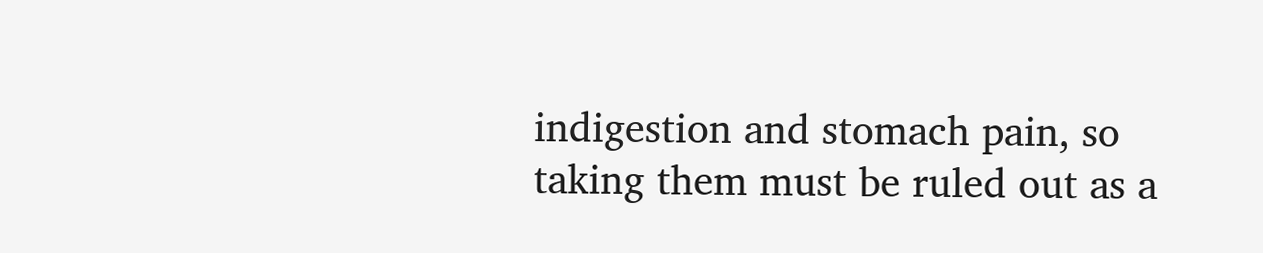indigestion and stomach pain, so taking them must be ruled out as a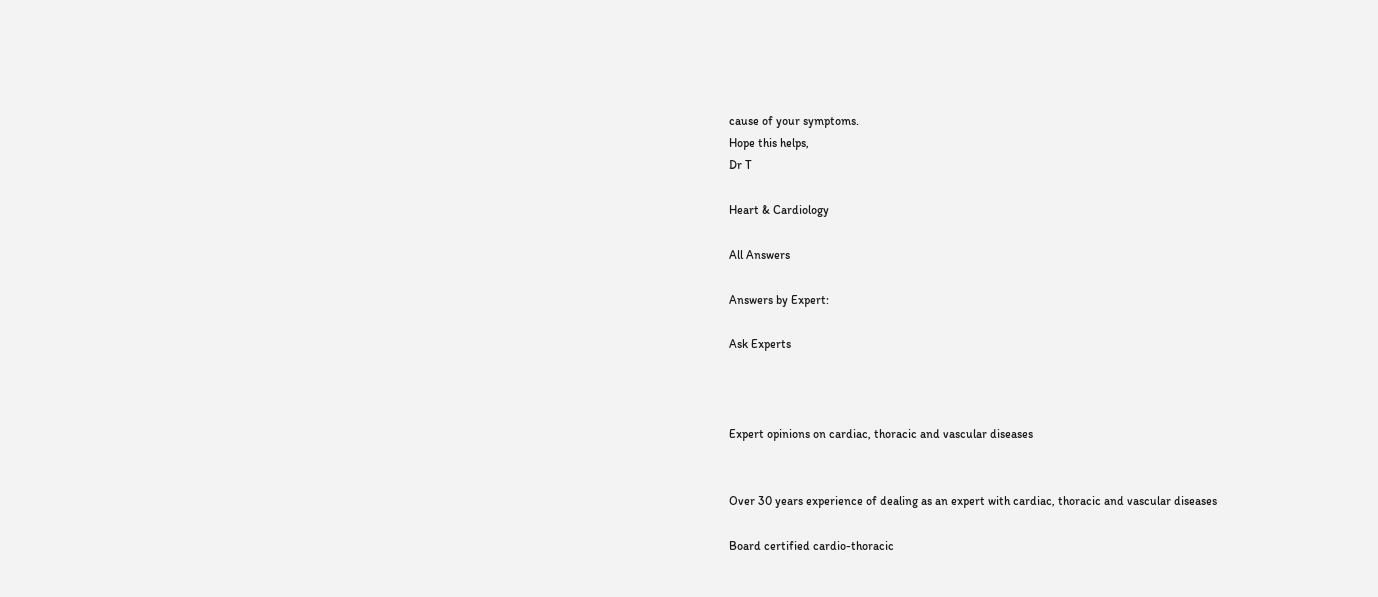cause of your symptoms.
Hope this helps,
Dr T

Heart & Cardiology

All Answers

Answers by Expert:

Ask Experts



Expert opinions on cardiac, thoracic and vascular diseases


Over 30 years experience of dealing as an expert with cardiac, thoracic and vascular diseases

Board certified cardio-thoracic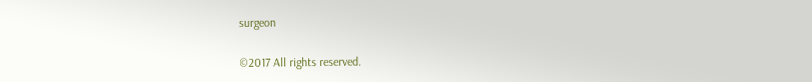surgeon

©2017 All rights reserved.